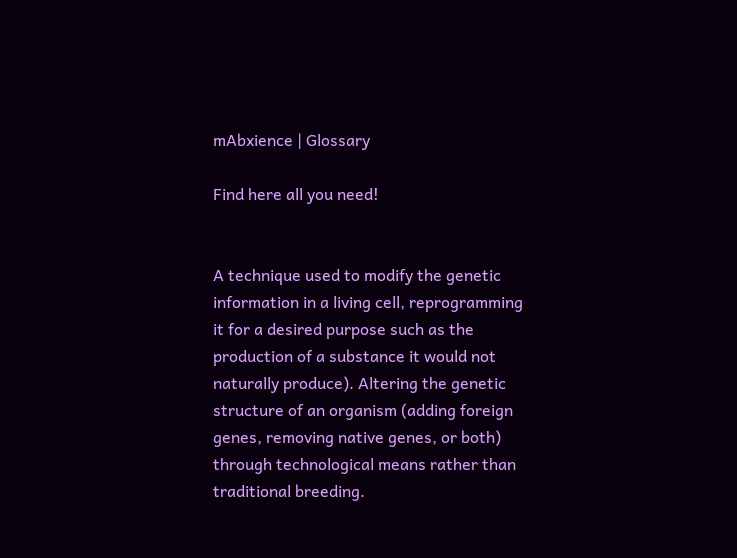mAbxience | Glossary

Find here all you need!


A technique used to modify the genetic information in a living cell, reprogramming it for a desired purpose such as the production of a substance it would not naturally produce). Altering the genetic structure of an organism (adding foreign genes, removing native genes, or both) through technological means rather than traditional breeding.